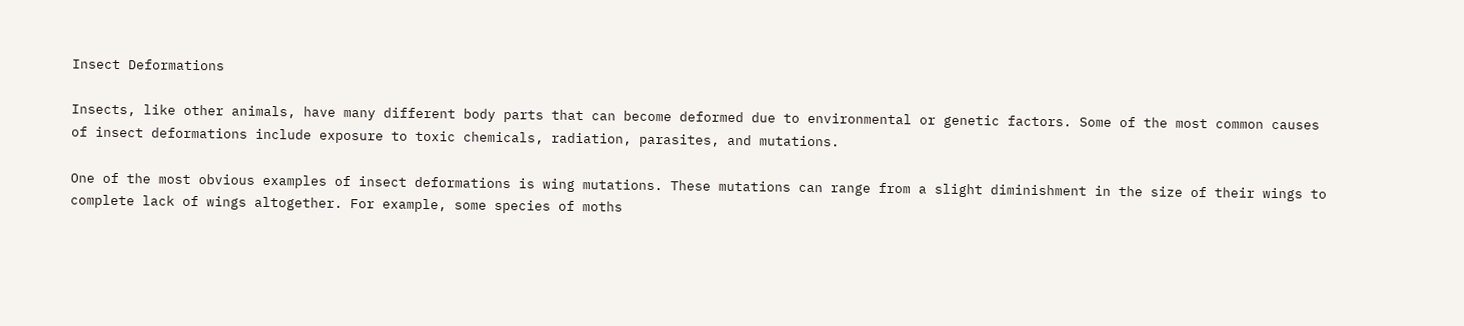Insect Deformations

Insects, like other animals, have many different body parts that can become deformed due to environmental or genetic factors. Some of the most common causes of insect deformations include exposure to toxic chemicals, radiation, parasites, and mutations.

One of the most obvious examples of insect deformations is wing mutations. These mutations can range from a slight diminishment in the size of their wings to complete lack of wings altogether. For example, some species of moths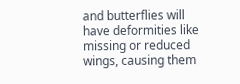and butterflies will have deformities like missing or reduced wings, causing them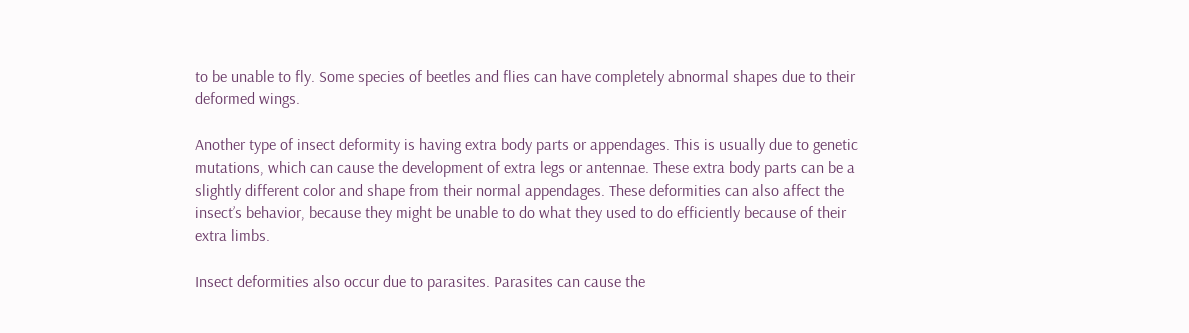to be unable to fly. Some species of beetles and flies can have completely abnormal shapes due to their deformed wings.

Another type of insect deformity is having extra body parts or appendages. This is usually due to genetic mutations, which can cause the development of extra legs or antennae. These extra body parts can be a slightly different color and shape from their normal appendages. These deformities can also affect the insect’s behavior, because they might be unable to do what they used to do efficiently because of their extra limbs.

Insect deformities also occur due to parasites. Parasites can cause the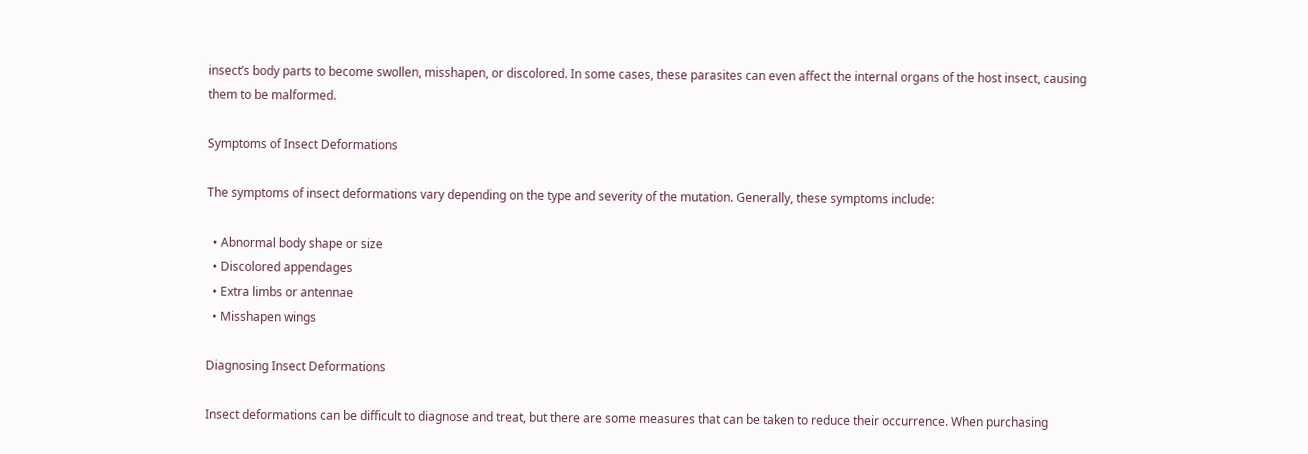insect’s body parts to become swollen, misshapen, or discolored. In some cases, these parasites can even affect the internal organs of the host insect, causing them to be malformed.

Symptoms of Insect Deformations

The symptoms of insect deformations vary depending on the type and severity of the mutation. Generally, these symptoms include:

  • Abnormal body shape or size
  • Discolored appendages
  • Extra limbs or antennae
  • Misshapen wings

Diagnosing Insect Deformations

Insect deformations can be difficult to diagnose and treat, but there are some measures that can be taken to reduce their occurrence. When purchasing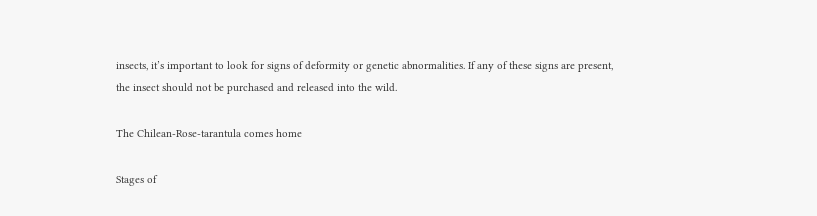insects, it’s important to look for signs of deformity or genetic abnormalities. If any of these signs are present, the insect should not be purchased and released into the wild.

The Chilean-Rose-tarantula comes home

Stages of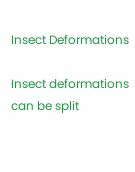Insect Deformations

Insect deformations can be split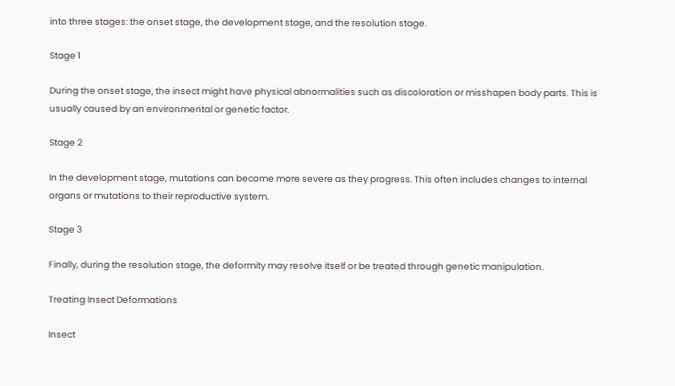into three stages: the onset stage, the development stage, and the resolution stage.

Stage 1

During the onset stage, the insect might have physical abnormalities such as discoloration or misshapen body parts. This is usually caused by an environmental or genetic factor.

Stage 2

In the development stage, mutations can become more severe as they progress. This often includes changes to internal organs or mutations to their reproductive system.

Stage 3

Finally, during the resolution stage, the deformity may resolve itself or be treated through genetic manipulation.

Treating Insect Deformations

Insect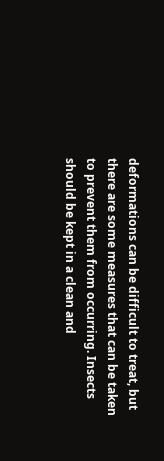deformations can be difficult to treat, but there are some measures that can be taken to prevent them from occurring. Insects should be kept in a clean and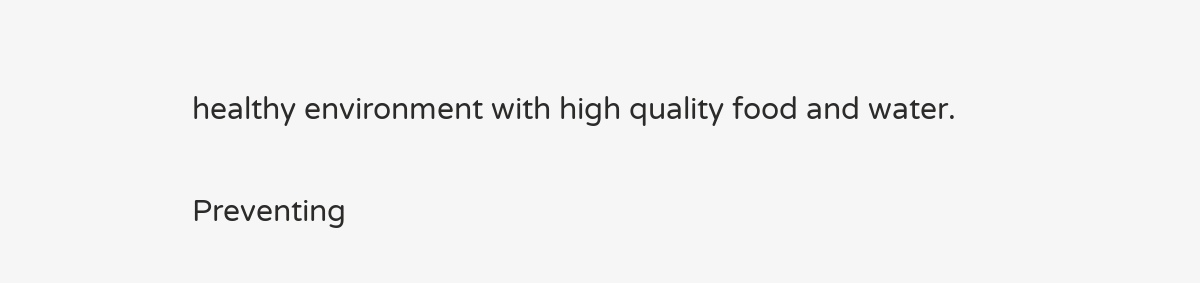healthy environment with high quality food and water.

Preventing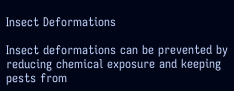Insect Deformations

Insect deformations can be prevented by reducing chemical exposure and keeping pests from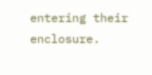entering their enclosure.